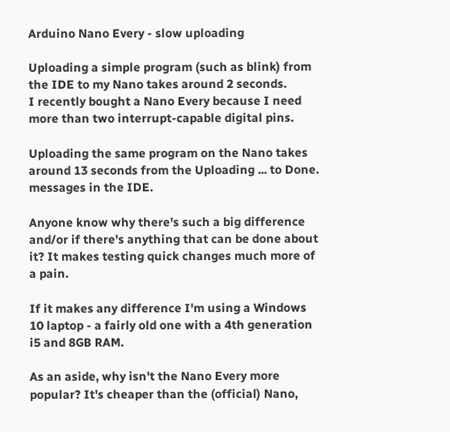Arduino Nano Every - slow uploading

Uploading a simple program (such as blink) from the IDE to my Nano takes around 2 seconds.
I recently bought a Nano Every because I need more than two interrupt-capable digital pins.

Uploading the same program on the Nano takes around 13 seconds from the Uploading ... to Done. messages in the IDE.

Anyone know why there's such a big difference and/or if there's anything that can be done about it? It makes testing quick changes much more of a pain.

If it makes any difference I'm using a Windows 10 laptop - a fairly old one with a 4th generation i5 and 8GB RAM.

As an aside, why isn't the Nano Every more popular? It's cheaper than the (official) Nano,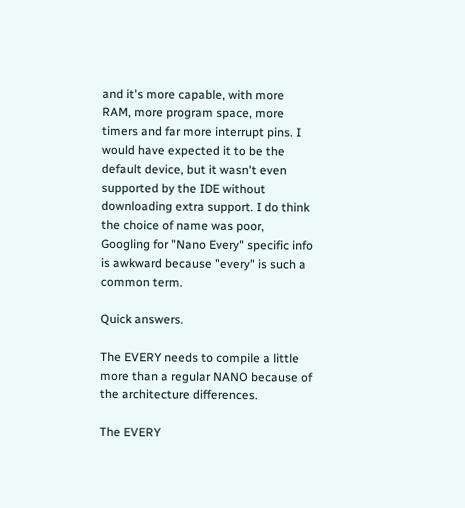and it's more capable, with more RAM, more program space, more timers and far more interrupt pins. I would have expected it to be the default device, but it wasn't even supported by the IDE without downloading extra support. I do think the choice of name was poor, Googling for "Nano Every" specific info is awkward because "every" is such a common term.

Quick answers.

The EVERY needs to compile a little more than a regular NANO because of the architecture differences.

The EVERY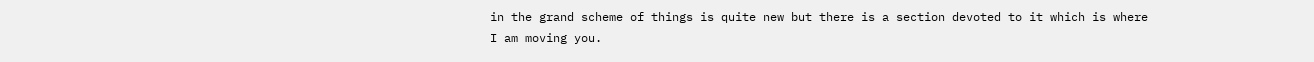in the grand scheme of things is quite new but there is a section devoted to it which is where I am moving you.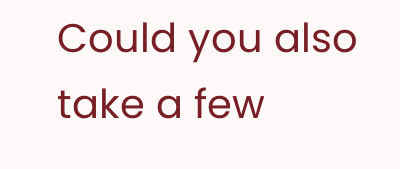Could you also take a few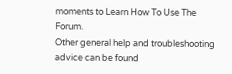moments to Learn How To Use The Forum.
Other general help and troubleshooting advice can be found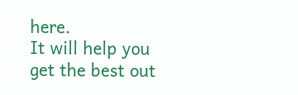here.
It will help you get the best out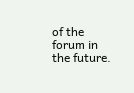of the forum in the future.